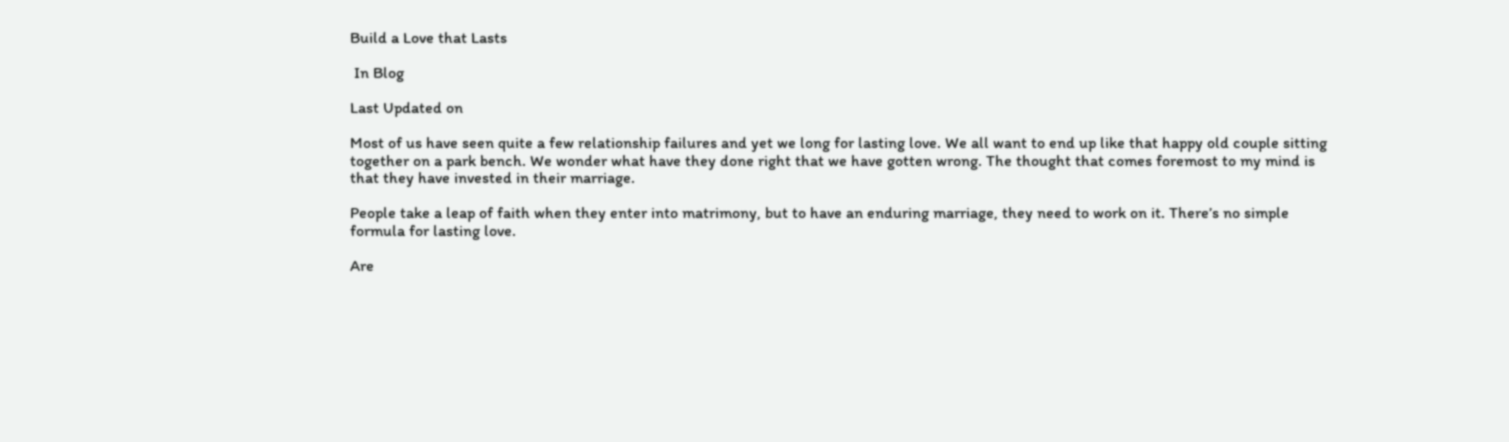Build a Love that Lasts

 In Blog

Last Updated on

Most of us have seen quite a few relationship failures and yet we long for lasting love. We all want to end up like that happy old couple sitting together on a park bench. We wonder what have they done right that we have gotten wrong. The thought that comes foremost to my mind is that they have invested in their marriage.

People take a leap of faith when they enter into matrimony, but to have an enduring marriage, they need to work on it. There’s no simple formula for lasting love.

Are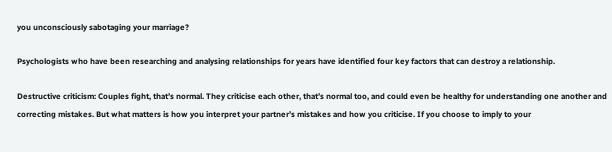you unconsciously sabotaging your marriage?

Psychologists who have been researching and analysing relationships for years have identified four key factors that can destroy a relationship.

Destructive criticism: Couples fight, that’s normal. They criticise each other, that’s normal too, and could even be healthy for understanding one another and correcting mistakes. But what matters is how you interpret your partner’s mistakes and how you criticise. If you choose to imply to your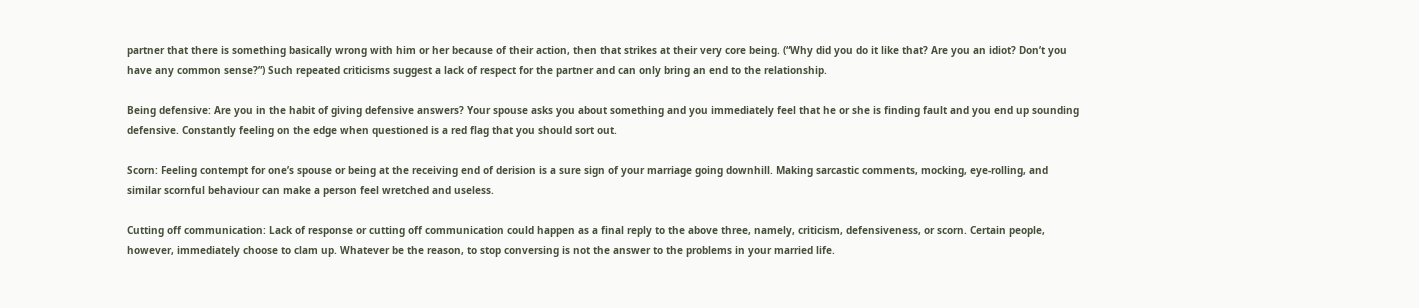partner that there is something basically wrong with him or her because of their action, then that strikes at their very core being. (“Why did you do it like that? Are you an idiot? Don’t you have any common sense?”) Such repeated criticisms suggest a lack of respect for the partner and can only bring an end to the relationship.

Being defensive: Are you in the habit of giving defensive answers? Your spouse asks you about something and you immediately feel that he or she is finding fault and you end up sounding defensive. Constantly feeling on the edge when questioned is a red flag that you should sort out.

Scorn: Feeling contempt for one’s spouse or being at the receiving end of derision is a sure sign of your marriage going downhill. Making sarcastic comments, mocking, eye-rolling, and similar scornful behaviour can make a person feel wretched and useless.

Cutting off communication: Lack of response or cutting off communication could happen as a final reply to the above three, namely, criticism, defensiveness, or scorn. Certain people, however, immediately choose to clam up. Whatever be the reason, to stop conversing is not the answer to the problems in your married life.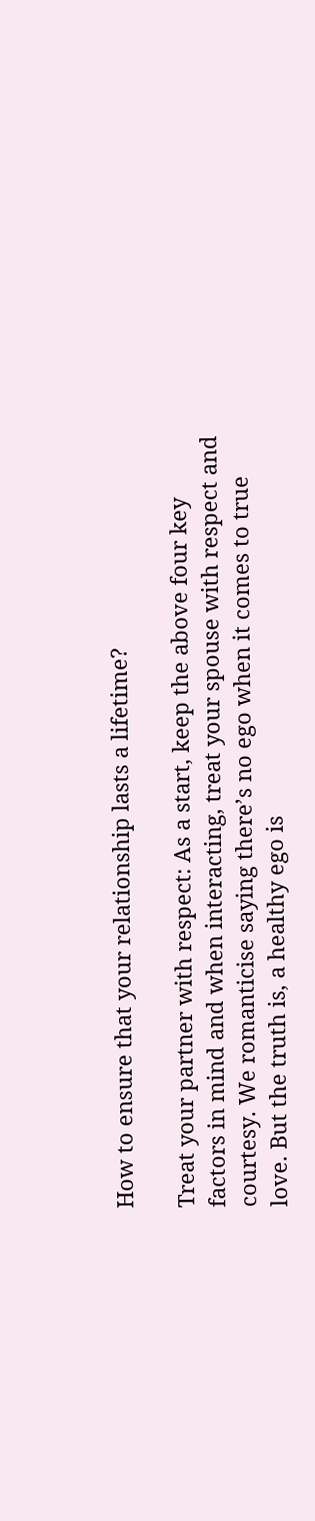How to ensure that your relationship lasts a lifetime?

Treat your partner with respect: As a start, keep the above four key factors in mind and when interacting, treat your spouse with respect and courtesy. We romanticise saying there’s no ego when it comes to true love. But the truth is, a healthy ego is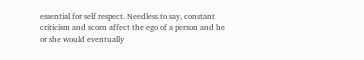essential for self respect. Needless to say, constant criticism and scorn affect the ego of a person and he or she would eventually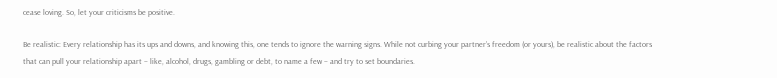cease loving. So, let your criticisms be positive.

Be realistic: Every relationship has its ups and downs, and knowing this, one tends to ignore the warning signs. While not curbing your partner’s freedom (or yours), be realistic about the factors that can pull your relationship apart – like, alcohol, drugs, gambling or debt, to name a few – and try to set boundaries.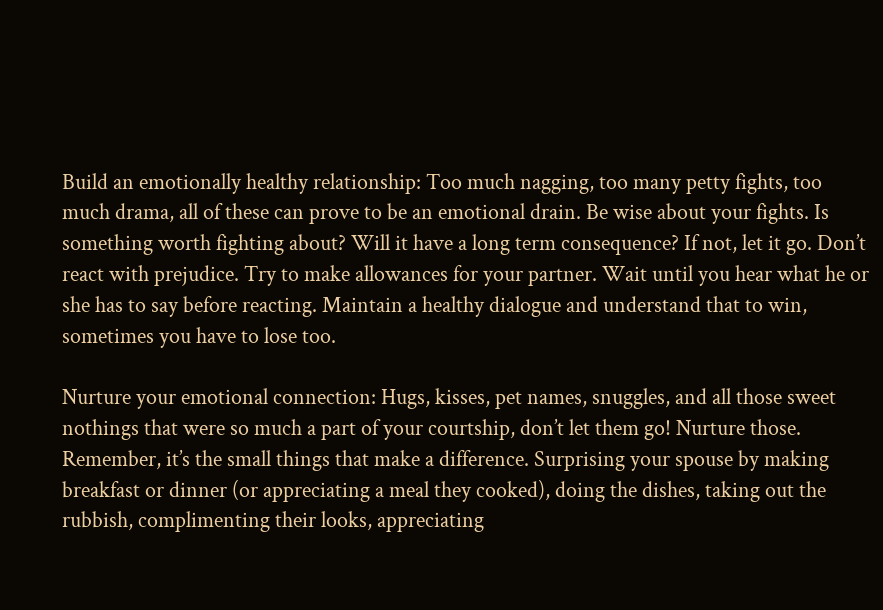Build an emotionally healthy relationship: Too much nagging, too many petty fights, too much drama, all of these can prove to be an emotional drain. Be wise about your fights. Is something worth fighting about? Will it have a long term consequence? If not, let it go. Don’t react with prejudice. Try to make allowances for your partner. Wait until you hear what he or she has to say before reacting. Maintain a healthy dialogue and understand that to win, sometimes you have to lose too.

Nurture your emotional connection: Hugs, kisses, pet names, snuggles, and all those sweet nothings that were so much a part of your courtship, don’t let them go! Nurture those. Remember, it’s the small things that make a difference. Surprising your spouse by making breakfast or dinner (or appreciating a meal they cooked), doing the dishes, taking out the rubbish, complimenting their looks, appreciating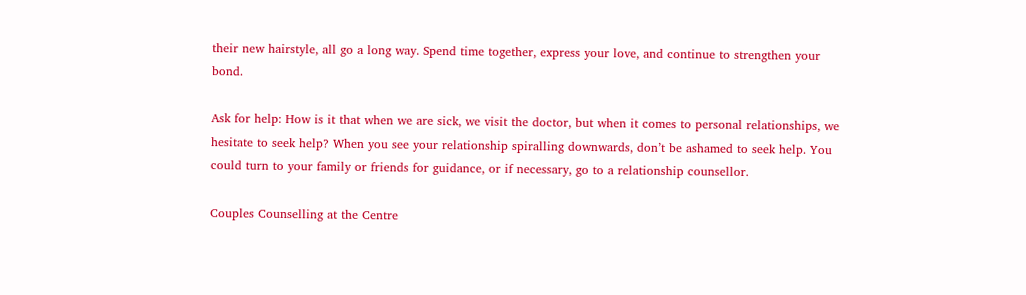their new hairstyle, all go a long way. Spend time together, express your love, and continue to strengthen your bond.

Ask for help: How is it that when we are sick, we visit the doctor, but when it comes to personal relationships, we hesitate to seek help? When you see your relationship spiralling downwards, don’t be ashamed to seek help. You could turn to your family or friends for guidance, or if necessary, go to a relationship counsellor.

Couples Counselling at the Centre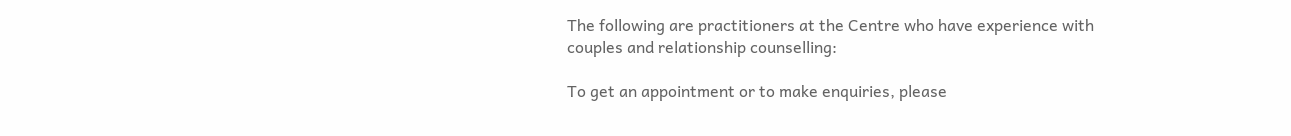The following are practitioners at the Centre who have experience with couples and relationship counselling:

To get an appointment or to make enquiries, please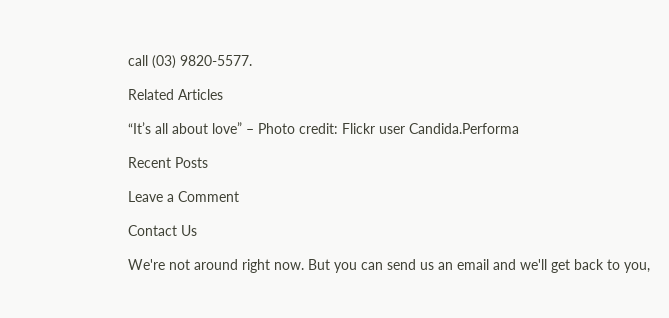call (03) 9820-5577.

Related Articles

“It’s all about love” – Photo credit: Flickr user Candida.Performa

Recent Posts

Leave a Comment

Contact Us

We're not around right now. But you can send us an email and we'll get back to you,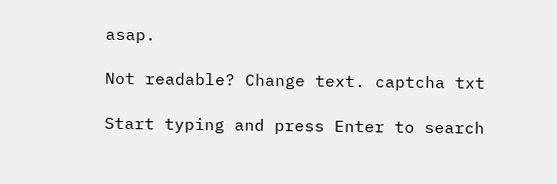asap.

Not readable? Change text. captcha txt

Start typing and press Enter to search